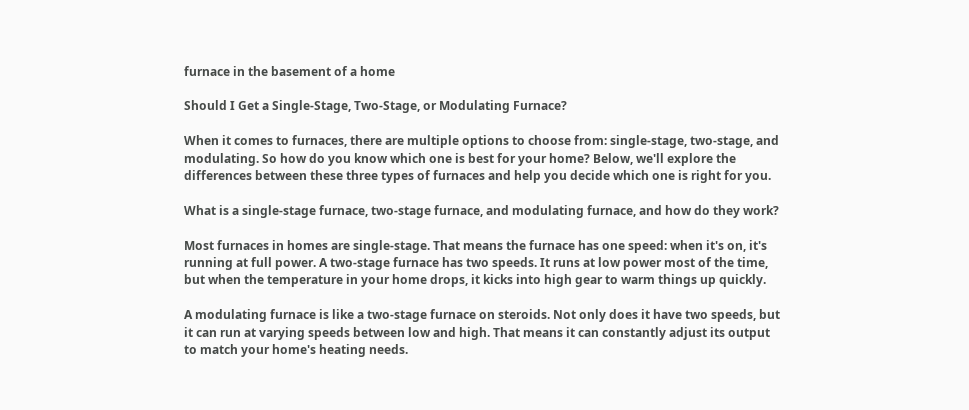furnace in the basement of a home

Should I Get a Single-Stage, Two-Stage, or Modulating Furnace?

When it comes to furnaces, there are multiple options to choose from: single-stage, two-stage, and modulating. So how do you know which one is best for your home? Below, we'll explore the differences between these three types of furnaces and help you decide which one is right for you.

What is a single-stage furnace, two-stage furnace, and modulating furnace, and how do they work?

Most furnaces in homes are single-stage. That means the furnace has one speed: when it's on, it's running at full power. A two-stage furnace has two speeds. It runs at low power most of the time, but when the temperature in your home drops, it kicks into high gear to warm things up quickly.

A modulating furnace is like a two-stage furnace on steroids. Not only does it have two speeds, but it can run at varying speeds between low and high. That means it can constantly adjust its output to match your home's heating needs.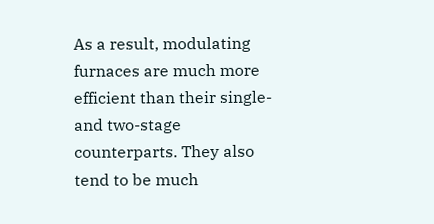As a result, modulating furnaces are much more efficient than their single- and two-stage counterparts. They also tend to be much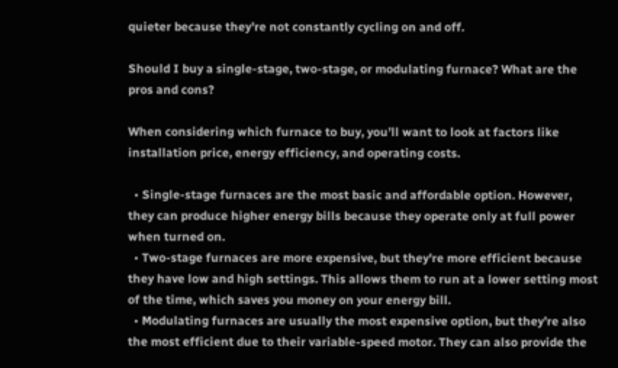quieter because they're not constantly cycling on and off.

Should I buy a single-stage, two-stage, or modulating furnace? What are the pros and cons?

When considering which furnace to buy, you’ll want to look at factors like installation price, energy efficiency, and operating costs.

  • Single-stage furnaces are the most basic and affordable option. However, they can produce higher energy bills because they operate only at full power when turned on.
  • Two-stage furnaces are more expensive, but they're more efficient because they have low and high settings. This allows them to run at a lower setting most of the time, which saves you money on your energy bill.
  • Modulating furnaces are usually the most expensive option, but they’re also the most efficient due to their variable-speed motor. They can also provide the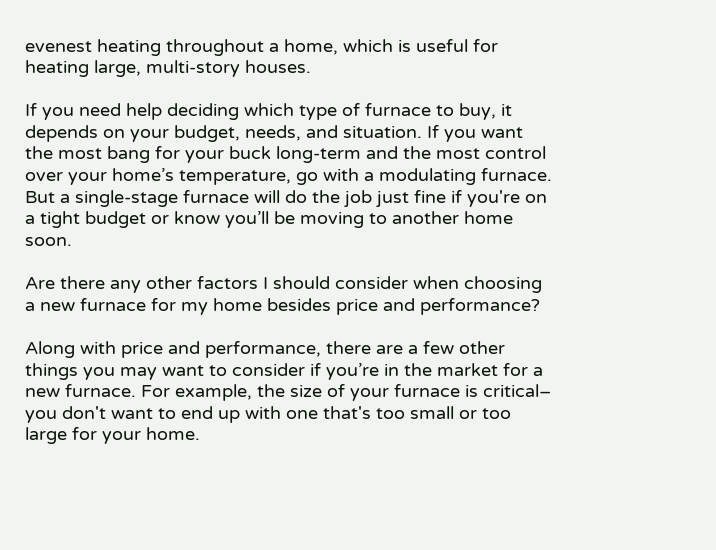evenest heating throughout a home, which is useful for heating large, multi-story houses.

If you need help deciding which type of furnace to buy, it depends on your budget, needs, and situation. If you want the most bang for your buck long-term and the most control over your home’s temperature, go with a modulating furnace. But a single-stage furnace will do the job just fine if you're on a tight budget or know you’ll be moving to another home soon.

Are there any other factors I should consider when choosing a new furnace for my home besides price and performance?

Along with price and performance, there are a few other things you may want to consider if you’re in the market for a new furnace. For example, the size of your furnace is critical– you don't want to end up with one that's too small or too large for your home.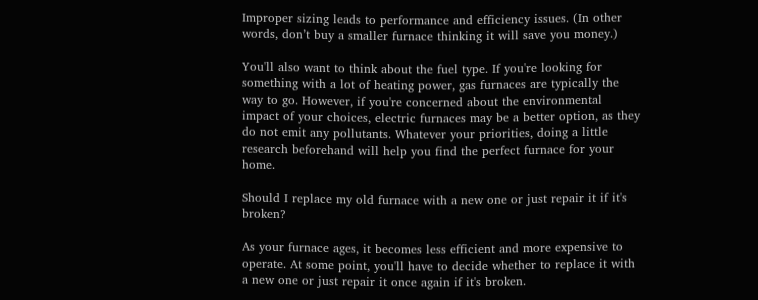Improper sizing leads to performance and efficiency issues. (In other words, don’t buy a smaller furnace thinking it will save you money.)

You'll also want to think about the fuel type. If you're looking for something with a lot of heating power, gas furnaces are typically the way to go. However, if you're concerned about the environmental impact of your choices, electric furnaces may be a better option, as they do not emit any pollutants. Whatever your priorities, doing a little research beforehand will help you find the perfect furnace for your home.

Should I replace my old furnace with a new one or just repair it if it's broken?

As your furnace ages, it becomes less efficient and more expensive to operate. At some point, you'll have to decide whether to replace it with a new one or just repair it once again if it's broken.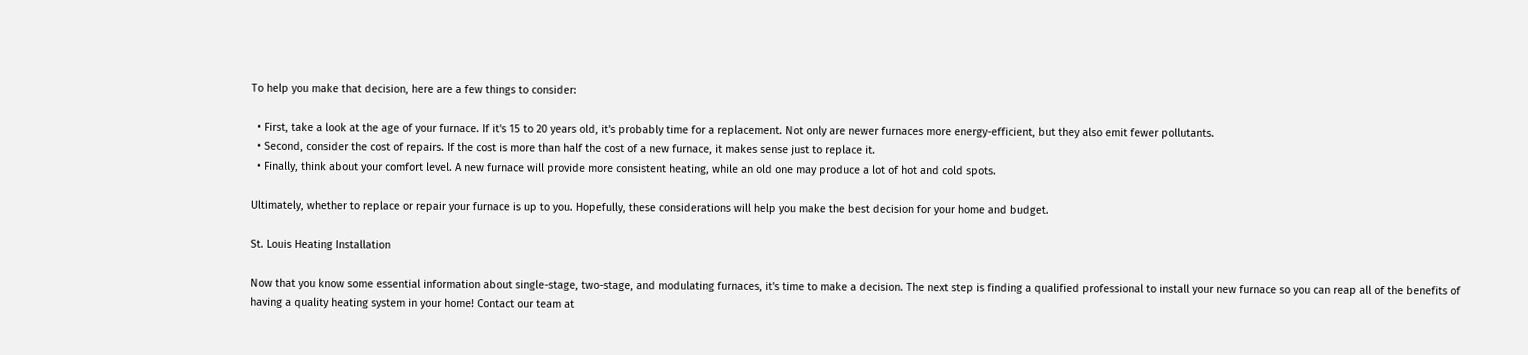To help you make that decision, here are a few things to consider:

  • First, take a look at the age of your furnace. If it's 15 to 20 years old, it's probably time for a replacement. Not only are newer furnaces more energy-efficient, but they also emit fewer pollutants.
  • Second, consider the cost of repairs. If the cost is more than half the cost of a new furnace, it makes sense just to replace it.
  • Finally, think about your comfort level. A new furnace will provide more consistent heating, while an old one may produce a lot of hot and cold spots.

Ultimately, whether to replace or repair your furnace is up to you. Hopefully, these considerations will help you make the best decision for your home and budget.

St. Louis Heating Installation

Now that you know some essential information about single-stage, two-stage, and modulating furnaces, it's time to make a decision. The next step is finding a qualified professional to install your new furnace so you can reap all of the benefits of having a quality heating system in your home! Contact our team at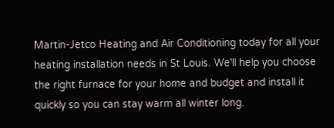Martin-Jetco Heating and Air Conditioning today for all your heating installation needs in St Louis. We'll help you choose the right furnace for your home and budget and install it quickly so you can stay warm all winter long.